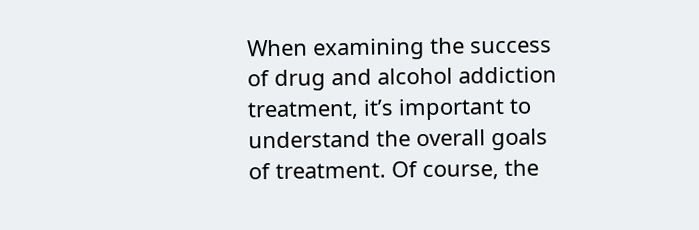When examining the success of drug and alcohol addiction treatment, it’s important to understand the overall goals of treatment. Of course, the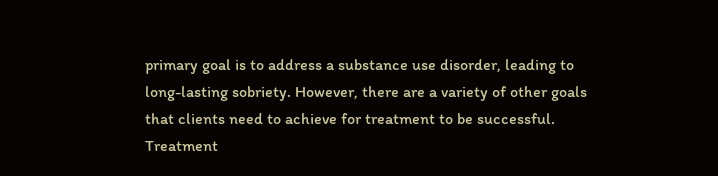primary goal is to address a substance use disorder, leading to long-lasting sobriety. However, there are a variety of other goals that clients need to achieve for treatment to be successful. Treatment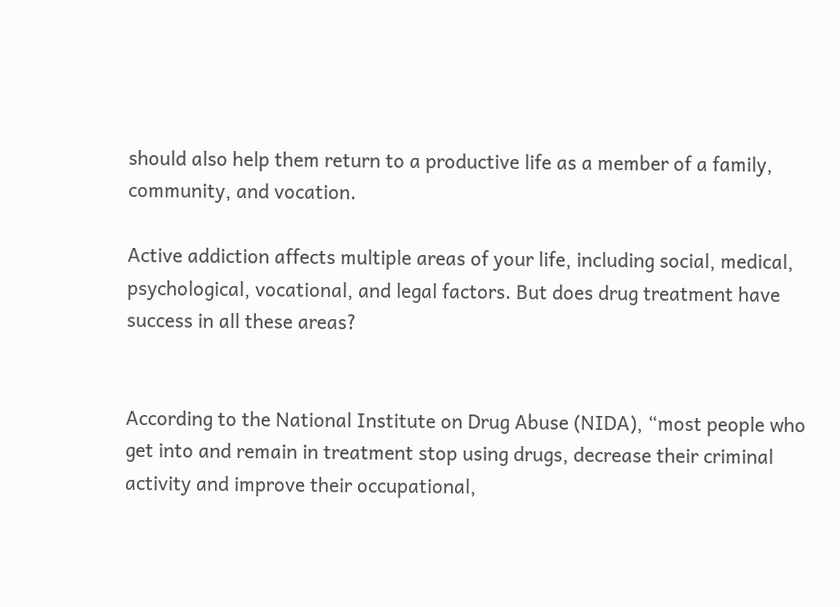should also help them return to a productive life as a member of a family, community, and vocation.

Active addiction affects multiple areas of your life, including social, medical, psychological, vocational, and legal factors. But does drug treatment have success in all these areas?


According to the National Institute on Drug Abuse (NIDA), “most people who get into and remain in treatment stop using drugs, decrease their criminal activity and improve their occupational,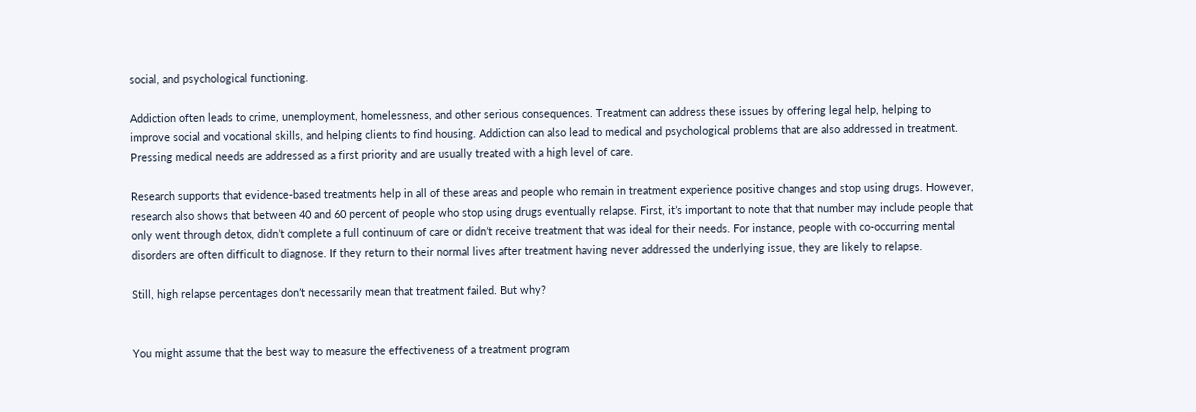social, and psychological functioning.

Addiction often leads to crime, unemployment, homelessness, and other serious consequences. Treatment can address these issues by offering legal help, helping to improve social and vocational skills, and helping clients to find housing. Addiction can also lead to medical and psychological problems that are also addressed in treatment. Pressing medical needs are addressed as a first priority and are usually treated with a high level of care.

Research supports that evidence-based treatments help in all of these areas and people who remain in treatment experience positive changes and stop using drugs. However, research also shows that between 40 and 60 percent of people who stop using drugs eventually relapse. First, it’s important to note that that number may include people that only went through detox, didn’t complete a full continuum of care or didn’t receive treatment that was ideal for their needs. For instance, people with co-occurring mental disorders are often difficult to diagnose. If they return to their normal lives after treatment having never addressed the underlying issue, they are likely to relapse.

Still, high relapse percentages don’t necessarily mean that treatment failed. But why?


You might assume that the best way to measure the effectiveness of a treatment program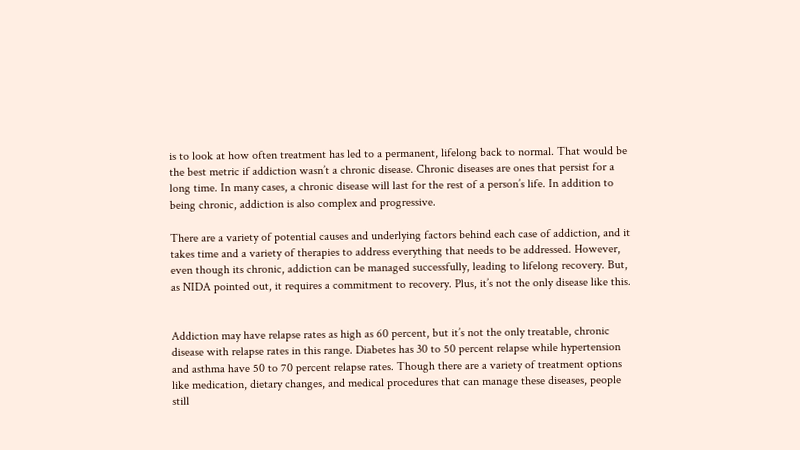is to look at how often treatment has led to a permanent, lifelong back to normal. That would be the best metric if addiction wasn’t a chronic disease. Chronic diseases are ones that persist for a long time. In many cases, a chronic disease will last for the rest of a person’s life. In addition to being chronic, addiction is also complex and progressive.

There are a variety of potential causes and underlying factors behind each case of addiction, and it takes time and a variety of therapies to address everything that needs to be addressed. However, even though its chronic, addiction can be managed successfully, leading to lifelong recovery. But, as NIDA pointed out, it requires a commitment to recovery. Plus, it’s not the only disease like this.


Addiction may have relapse rates as high as 60 percent, but it’s not the only treatable, chronic disease with relapse rates in this range. Diabetes has 30 to 50 percent relapse while hypertension and asthma have 50 to 70 percent relapse rates. Though there are a variety of treatment options like medication, dietary changes, and medical procedures that can manage these diseases, people still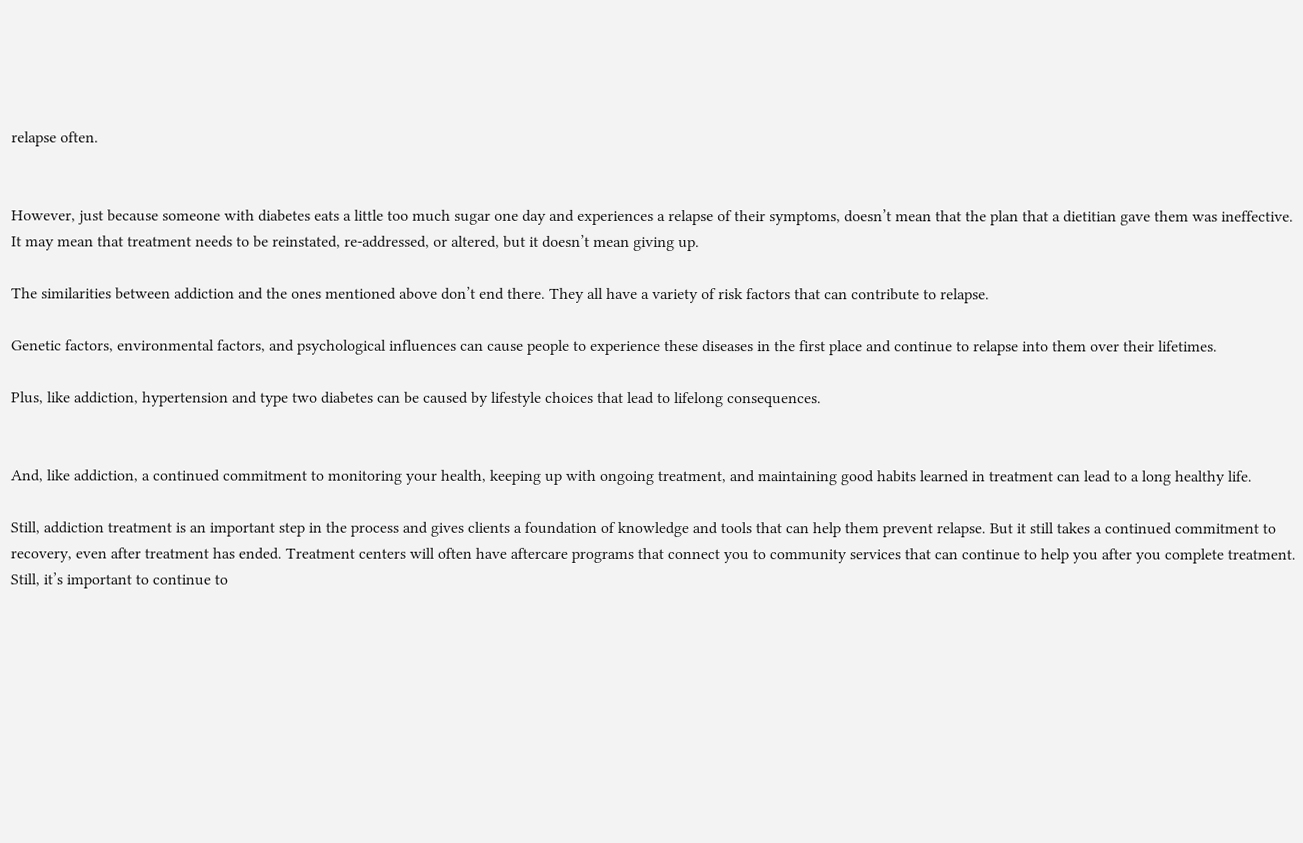relapse often.


However, just because someone with diabetes eats a little too much sugar one day and experiences a relapse of their symptoms, doesn’t mean that the plan that a dietitian gave them was ineffective. It may mean that treatment needs to be reinstated, re-addressed, or altered, but it doesn’t mean giving up.

The similarities between addiction and the ones mentioned above don’t end there. They all have a variety of risk factors that can contribute to relapse.

Genetic factors, environmental factors, and psychological influences can cause people to experience these diseases in the first place and continue to relapse into them over their lifetimes.

Plus, like addiction, hypertension and type two diabetes can be caused by lifestyle choices that lead to lifelong consequences.


And, like addiction, a continued commitment to monitoring your health, keeping up with ongoing treatment, and maintaining good habits learned in treatment can lead to a long healthy life.

Still, addiction treatment is an important step in the process and gives clients a foundation of knowledge and tools that can help them prevent relapse. But it still takes a continued commitment to recovery, even after treatment has ended. Treatment centers will often have aftercare programs that connect you to community services that can continue to help you after you complete treatment. Still, it’s important to continue to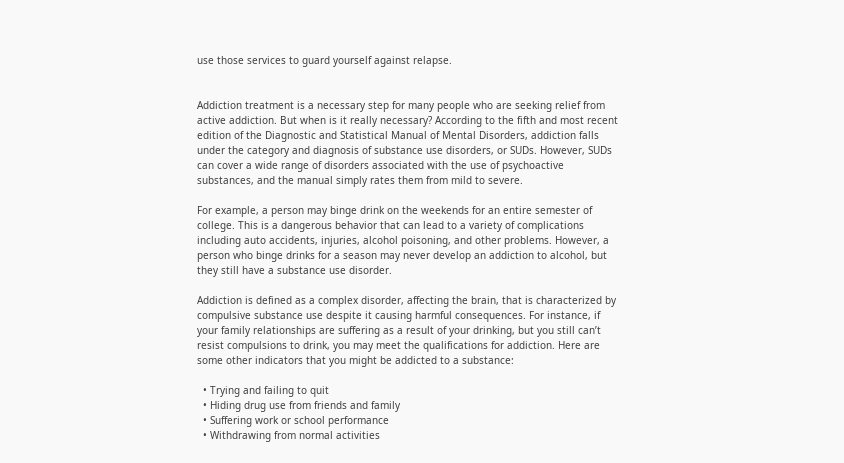use those services to guard yourself against relapse.


Addiction treatment is a necessary step for many people who are seeking relief from active addiction. But when is it really necessary? According to the fifth and most recent edition of the Diagnostic and Statistical Manual of Mental Disorders, addiction falls under the category and diagnosis of substance use disorders, or SUDs. However, SUDs can cover a wide range of disorders associated with the use of psychoactive substances, and the manual simply rates them from mild to severe.

For example, a person may binge drink on the weekends for an entire semester of college. This is a dangerous behavior that can lead to a variety of complications including auto accidents, injuries, alcohol poisoning, and other problems. However, a person who binge drinks for a season may never develop an addiction to alcohol, but they still have a substance use disorder.

Addiction is defined as a complex disorder, affecting the brain, that is characterized by compulsive substance use despite it causing harmful consequences. For instance, if your family relationships are suffering as a result of your drinking, but you still can’t resist compulsions to drink, you may meet the qualifications for addiction. Here are some other indicators that you might be addicted to a substance:

  • Trying and failing to quit
  • Hiding drug use from friends and family
  • Suffering work or school performance
  • Withdrawing from normal activities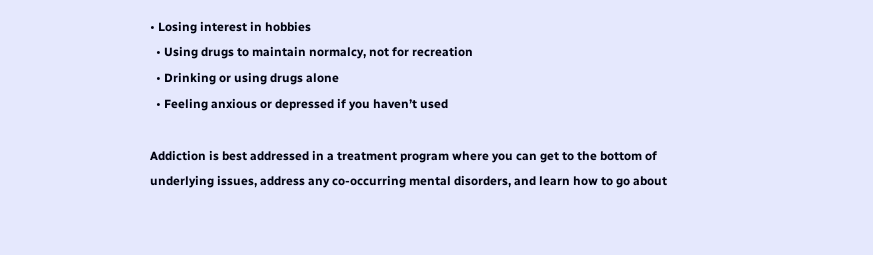• Losing interest in hobbies
  • Using drugs to maintain normalcy, not for recreation
  • Drinking or using drugs alone
  • Feeling anxious or depressed if you haven’t used

Addiction is best addressed in a treatment program where you can get to the bottom of underlying issues, address any co-occurring mental disorders, and learn how to go about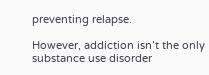preventing relapse.

However, addiction isn’t the only substance use disorder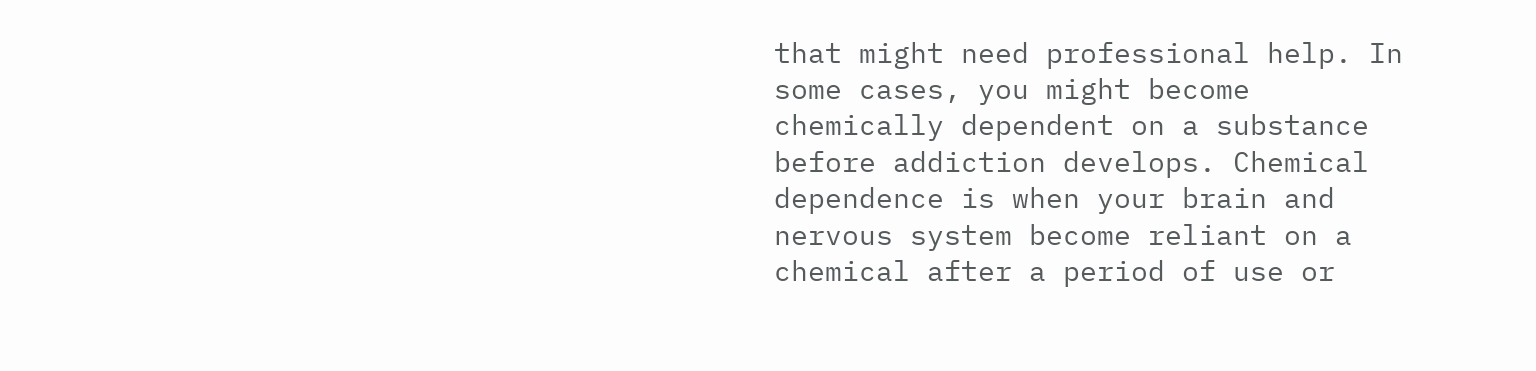that might need professional help. In some cases, you might become chemically dependent on a substance before addiction develops. Chemical dependence is when your brain and nervous system become reliant on a chemical after a period of use or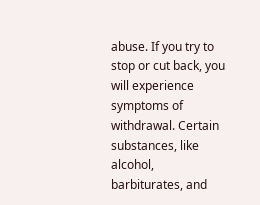abuse. If you try to stop or cut back, you will experience symptoms of withdrawal. Certain substances, like alcohol, barbiturates, and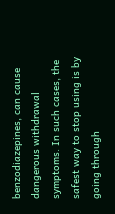benzodiazepines, can cause dangerous withdrawal symptoms. In such cases, the safest way to stop using is by going through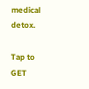medical detox.

Tap to GET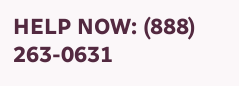HELP NOW: (888) 263-0631